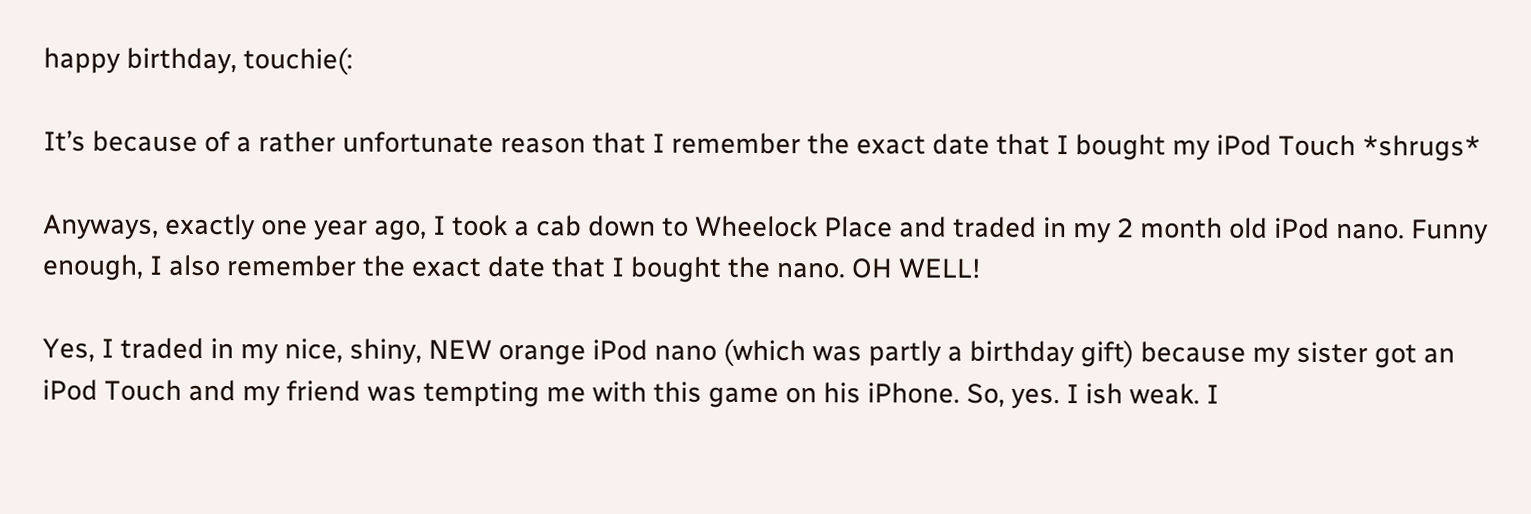happy birthday, touchie(:

It’s because of a rather unfortunate reason that I remember the exact date that I bought my iPod Touch *shrugs*

Anyways, exactly one year ago, I took a cab down to Wheelock Place and traded in my 2 month old iPod nano. Funny enough, I also remember the exact date that I bought the nano. OH WELL!

Yes, I traded in my nice, shiny, NEW orange iPod nano (which was partly a birthday gift) because my sister got an iPod Touch and my friend was tempting me with this game on his iPhone. So, yes. I ish weak. I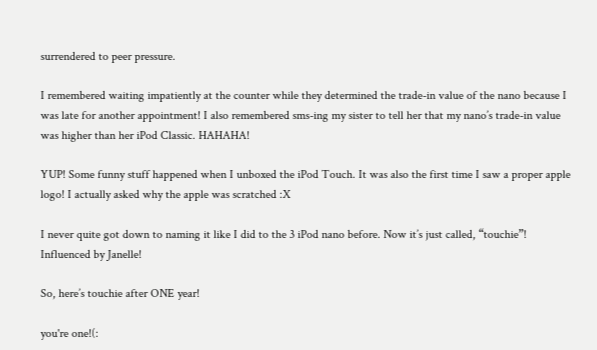surrendered to peer pressure.

I remembered waiting impatiently at the counter while they determined the trade-in value of the nano because I was late for another appointment! I also remembered sms-ing my sister to tell her that my nano’s trade-in value was higher than her iPod Classic. HAHAHA!

YUP! Some funny stuff happened when I unboxed the iPod Touch. It was also the first time I saw a proper apple logo! I actually asked why the apple was scratched :X

I never quite got down to naming it like I did to the 3 iPod nano before. Now it’s just called, “touchie”! Influenced by Janelle!

So, here’s touchie after ONE year!

you're one!(: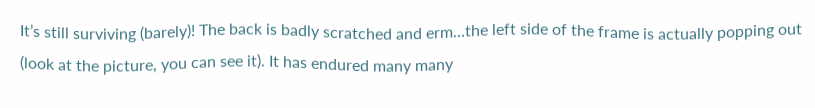It’s still surviving (barely)! The back is badly scratched and erm…the left side of the frame is actually popping out (look at the picture, you can see it). It has endured many many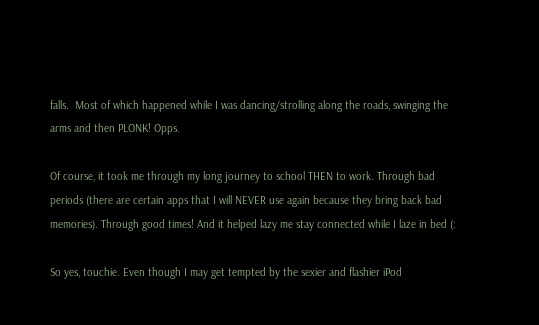falls.  Most of which happened while I was dancing/strolling along the roads, swinging the arms and then PLONK! Opps.

Of course, it took me through my long journey to school THEN to work. Through bad periods (there are certain apps that I will NEVER use again because they bring back bad memories). Through good times! And it helped lazy me stay connected while I laze in bed (:

So yes, touchie. Even though I may get tempted by the sexier and flashier iPod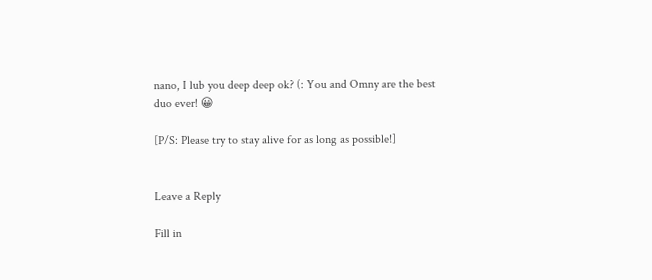nano, I lub you deep deep ok? (: You and Omny are the best duo ever! 😀

[P/S: Please try to stay alive for as long as possible!]


Leave a Reply

Fill in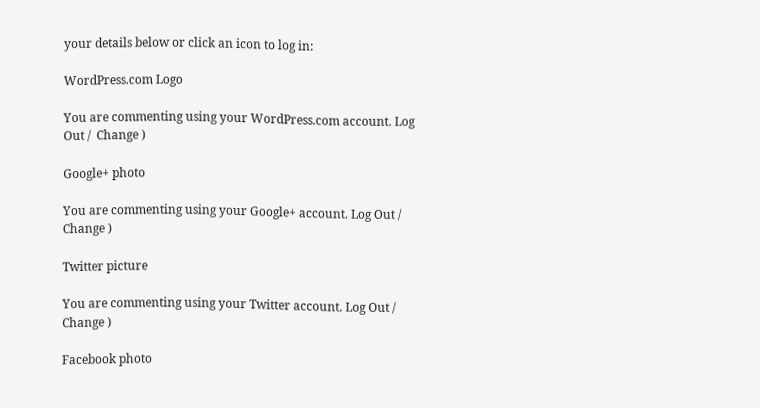your details below or click an icon to log in:

WordPress.com Logo

You are commenting using your WordPress.com account. Log Out /  Change )

Google+ photo

You are commenting using your Google+ account. Log Out /  Change )

Twitter picture

You are commenting using your Twitter account. Log Out /  Change )

Facebook photo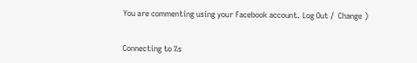You are commenting using your Facebook account. Log Out /  Change )


Connecting to %s